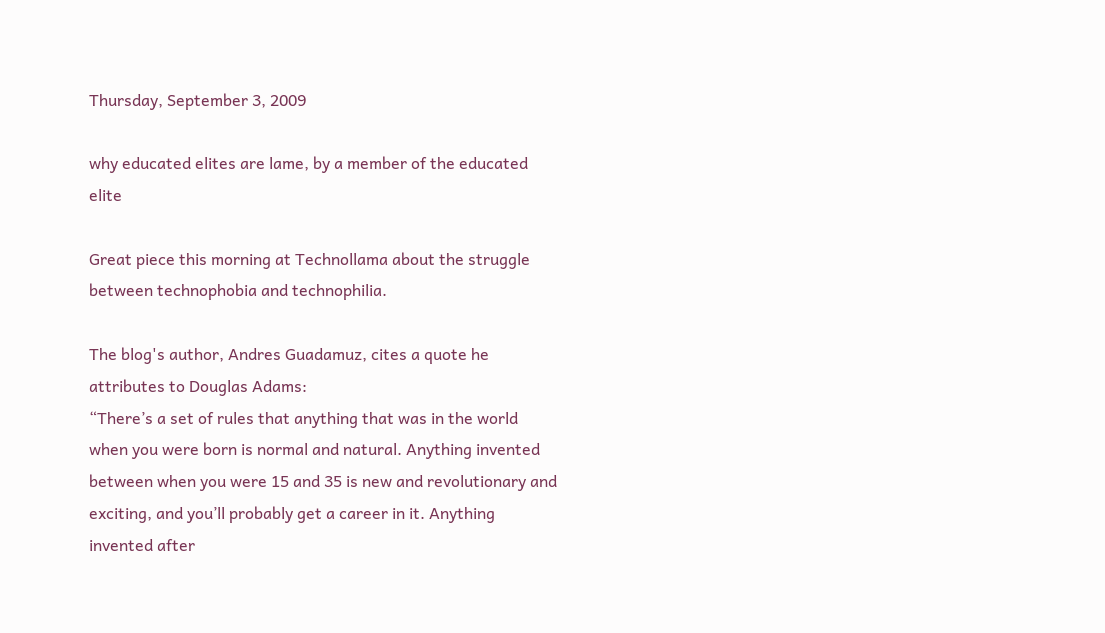Thursday, September 3, 2009

why educated elites are lame, by a member of the educated elite

Great piece this morning at Technollama about the struggle between technophobia and technophilia.

The blog's author, Andres Guadamuz, cites a quote he attributes to Douglas Adams:
“There’s a set of rules that anything that was in the world when you were born is normal and natural. Anything invented between when you were 15 and 35 is new and revolutionary and exciting, and you’ll probably get a career in it. Anything invented after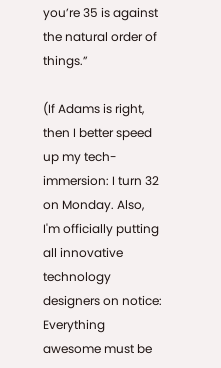you’re 35 is against the natural order of things.”

(If Adams is right, then I better speed up my tech-immersion: I turn 32 on Monday. Also, I'm officially putting all innovative technology designers on notice: Everything awesome must be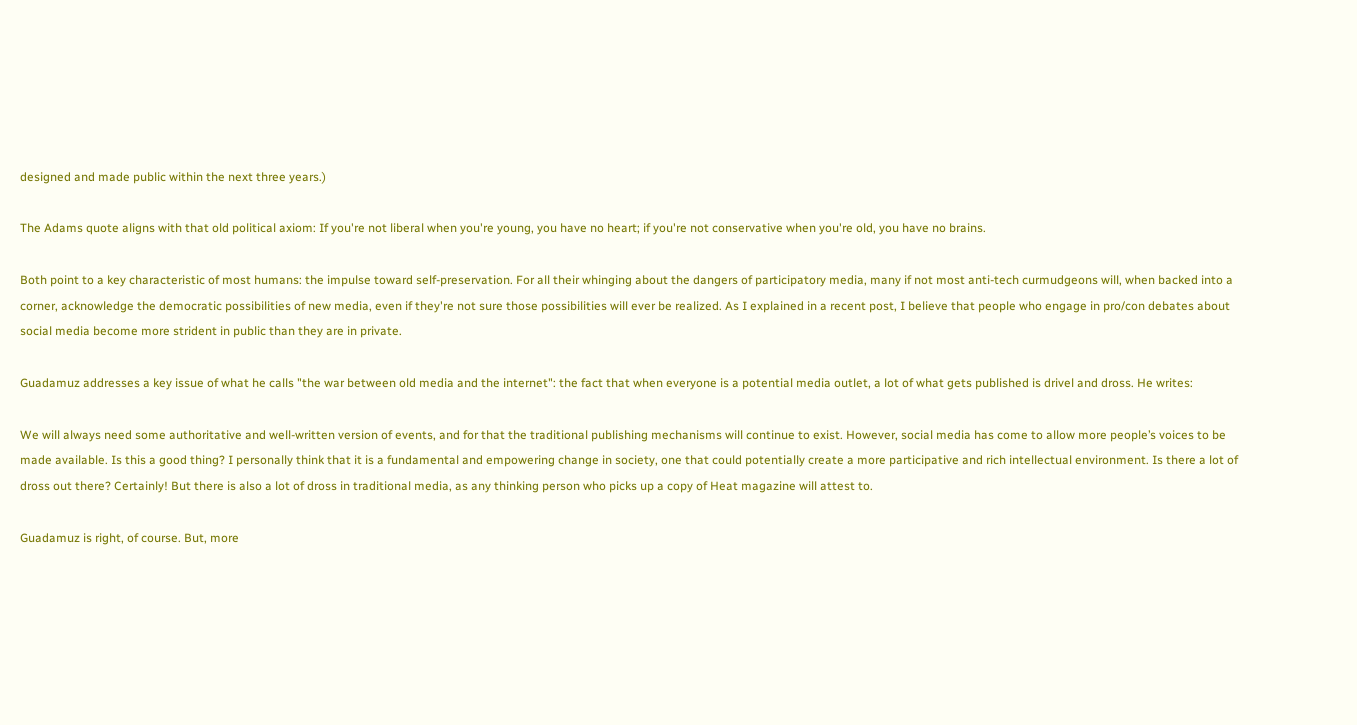designed and made public within the next three years.)

The Adams quote aligns with that old political axiom: If you're not liberal when you're young, you have no heart; if you're not conservative when you're old, you have no brains.

Both point to a key characteristic of most humans: the impulse toward self-preservation. For all their whinging about the dangers of participatory media, many if not most anti-tech curmudgeons will, when backed into a corner, acknowledge the democratic possibilities of new media, even if they're not sure those possibilities will ever be realized. As I explained in a recent post, I believe that people who engage in pro/con debates about social media become more strident in public than they are in private.

Guadamuz addresses a key issue of what he calls "the war between old media and the internet": the fact that when everyone is a potential media outlet, a lot of what gets published is drivel and dross. He writes:

We will always need some authoritative and well-written version of events, and for that the traditional publishing mechanisms will continue to exist. However, social media has come to allow more people’s voices to be made available. Is this a good thing? I personally think that it is a fundamental and empowering change in society, one that could potentially create a more participative and rich intellectual environment. Is there a lot of dross out there? Certainly! But there is also a lot of dross in traditional media, as any thinking person who picks up a copy of Heat magazine will attest to.

Guadamuz is right, of course. But, more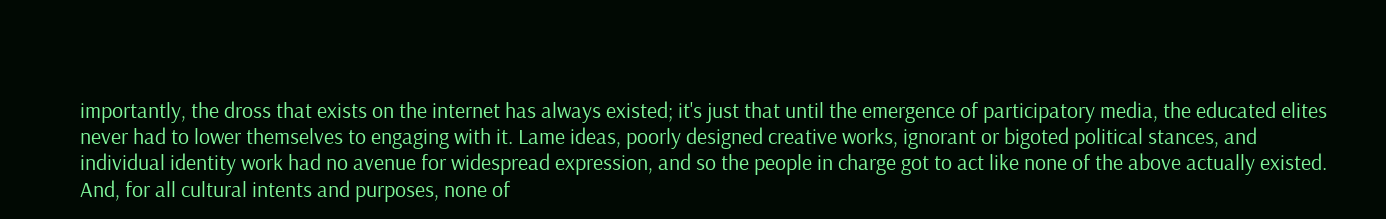importantly, the dross that exists on the internet has always existed; it's just that until the emergence of participatory media, the educated elites never had to lower themselves to engaging with it. Lame ideas, poorly designed creative works, ignorant or bigoted political stances, and individual identity work had no avenue for widespread expression, and so the people in charge got to act like none of the above actually existed. And, for all cultural intents and purposes, none of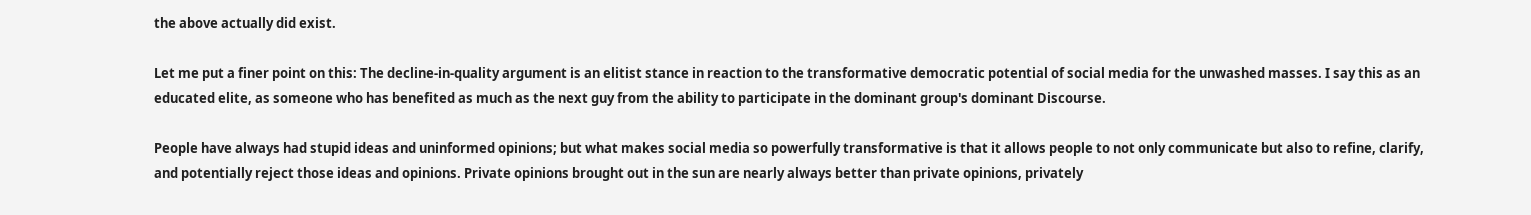the above actually did exist.

Let me put a finer point on this: The decline-in-quality argument is an elitist stance in reaction to the transformative democratic potential of social media for the unwashed masses. I say this as an educated elite, as someone who has benefited as much as the next guy from the ability to participate in the dominant group's dominant Discourse.

People have always had stupid ideas and uninformed opinions; but what makes social media so powerfully transformative is that it allows people to not only communicate but also to refine, clarify, and potentially reject those ideas and opinions. Private opinions brought out in the sun are nearly always better than private opinions, privately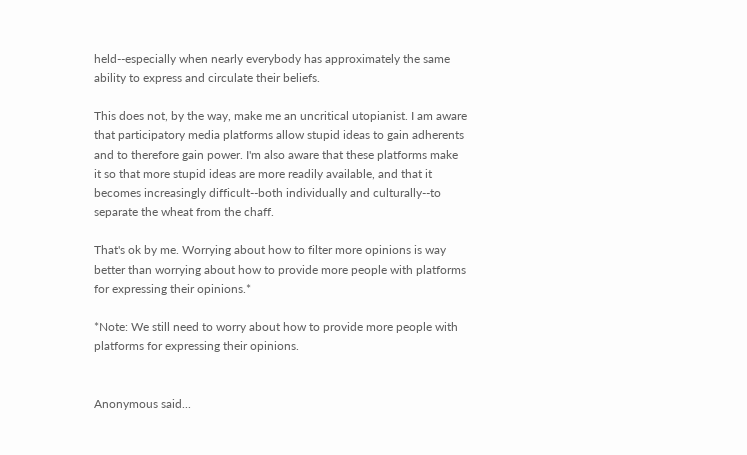held--especially when nearly everybody has approximately the same ability to express and circulate their beliefs.

This does not, by the way, make me an uncritical utopianist. I am aware that participatory media platforms allow stupid ideas to gain adherents and to therefore gain power. I'm also aware that these platforms make it so that more stupid ideas are more readily available, and that it becomes increasingly difficult--both individually and culturally--to separate the wheat from the chaff.

That's ok by me. Worrying about how to filter more opinions is way better than worrying about how to provide more people with platforms for expressing their opinions.*

*Note: We still need to worry about how to provide more people with platforms for expressing their opinions.


Anonymous said...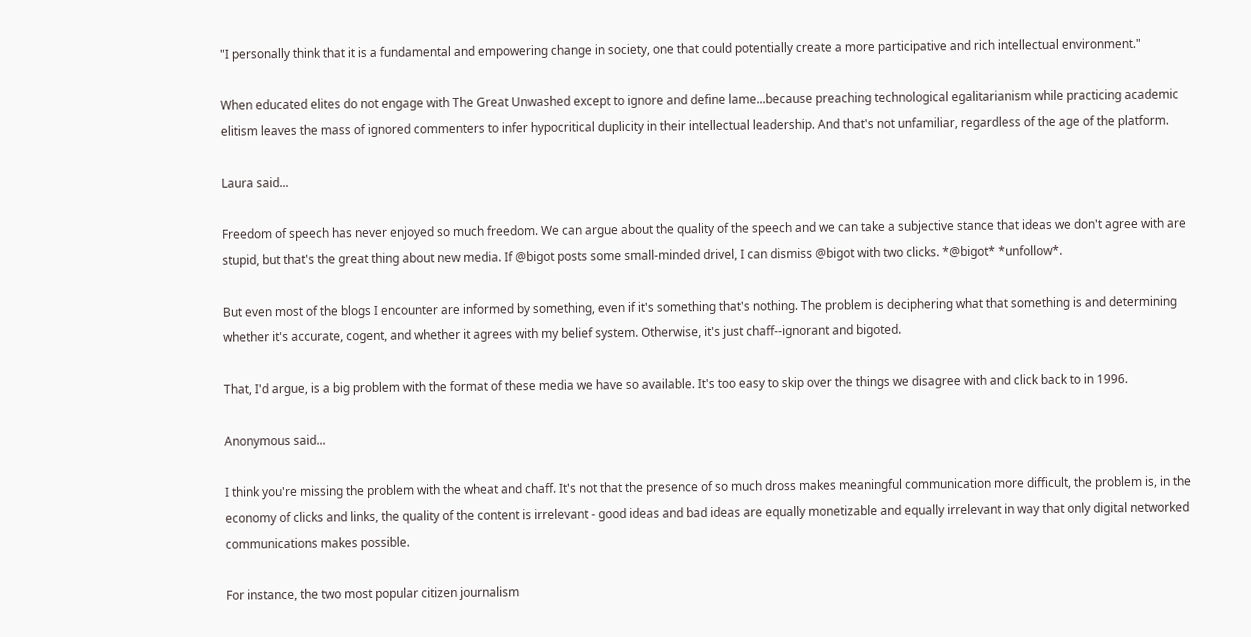"I personally think that it is a fundamental and empowering change in society, one that could potentially create a more participative and rich intellectual environment."

When educated elites do not engage with The Great Unwashed except to ignore and define lame...because preaching technological egalitarianism while practicing academic elitism leaves the mass of ignored commenters to infer hypocritical duplicity in their intellectual leadership. And that's not unfamiliar, regardless of the age of the platform.

Laura said...

Freedom of speech has never enjoyed so much freedom. We can argue about the quality of the speech and we can take a subjective stance that ideas we don't agree with are stupid, but that's the great thing about new media. If @bigot posts some small-minded drivel, I can dismiss @bigot with two clicks. *@bigot* *unfollow*.

But even most of the blogs I encounter are informed by something, even if it's something that's nothing. The problem is deciphering what that something is and determining whether it's accurate, cogent, and whether it agrees with my belief system. Otherwise, it's just chaff--ignorant and bigoted.

That, I'd argue, is a big problem with the format of these media we have so available. It's too easy to skip over the things we disagree with and click back to in 1996.

Anonymous said...

I think you're missing the problem with the wheat and chaff. It's not that the presence of so much dross makes meaningful communication more difficult, the problem is, in the economy of clicks and links, the quality of the content is irrelevant - good ideas and bad ideas are equally monetizable and equally irrelevant in way that only digital networked communications makes possible.

For instance, the two most popular citizen journalism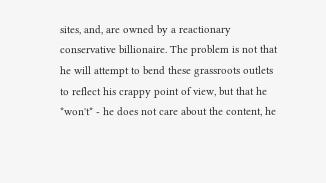sites, and, are owned by a reactionary conservative billionaire. The problem is not that he will attempt to bend these grassroots outlets to reflect his crappy point of view, but that he *won't* - he does not care about the content, he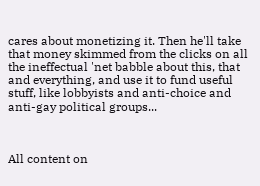cares about monetizing it. Then he'll take that money skimmed from the clicks on all the ineffectual 'net babble about this, that and everything, and use it to fund useful stuff, like lobbyists and anti-choice and anti-gay political groups...



All content on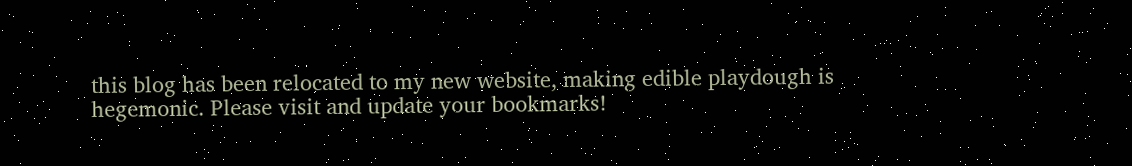this blog has been relocated to my new website, making edible playdough is hegemonic. Please visit and update your bookmarks!